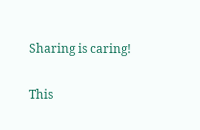Sharing is caring!

This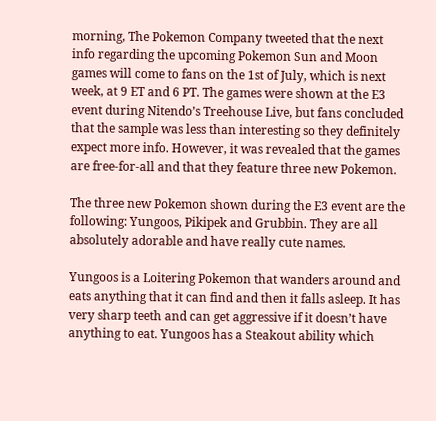morning, The Pokemon Company tweeted that the next info regarding the upcoming Pokemon Sun and Moon games will come to fans on the 1st of July, which is next week, at 9 ET and 6 PT. The games were shown at the E3 event during Nitendo’s Treehouse Live, but fans concluded that the sample was less than interesting so they definitely expect more info. However, it was revealed that the games are free-for-all and that they feature three new Pokemon.

The three new Pokemon shown during the E3 event are the following: Yungoos, Pikipek and Grubbin. They are all absolutely adorable and have really cute names.

Yungoos is a Loitering Pokemon that wanders around and eats anything that it can find and then it falls asleep. It has very sharp teeth and can get aggressive if it doesn’t have anything to eat. Yungoos has a Steakout ability which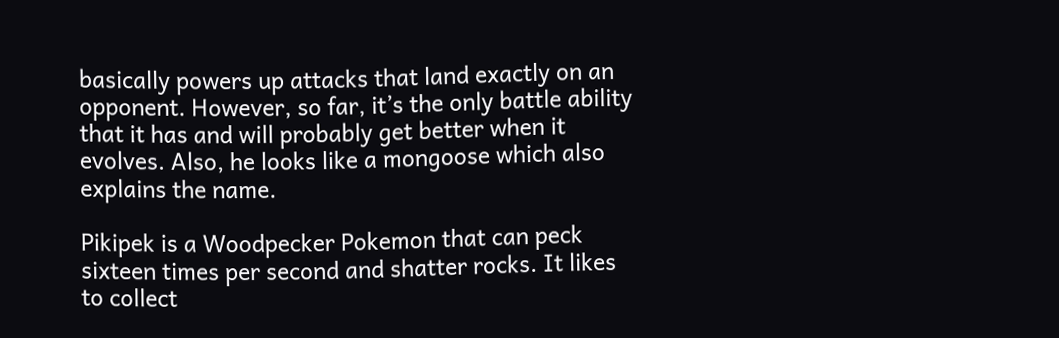basically powers up attacks that land exactly on an opponent. However, so far, it’s the only battle ability that it has and will probably get better when it evolves. Also, he looks like a mongoose which also explains the name.

Pikipek is a Woodpecker Pokemon that can peck sixteen times per second and shatter rocks. It likes to collect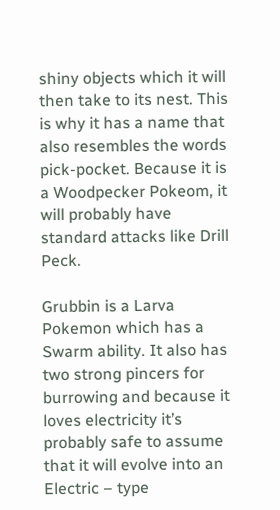shiny objects which it will then take to its nest. This is why it has a name that also resembles the words pick-pocket. Because it is a Woodpecker Pokeom, it will probably have standard attacks like Drill Peck.

Grubbin is a Larva Pokemon which has a Swarm ability. It also has two strong pincers for burrowing and because it loves electricity it’s probably safe to assume that it will evolve into an Electric – type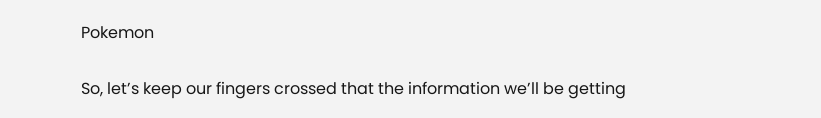Pokemon

So, let’s keep our fingers crossed that the information we’ll be getting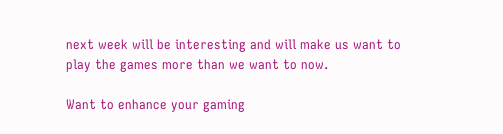next week will be interesting and will make us want to play the games more than we want to now.

Want to enhance your gaming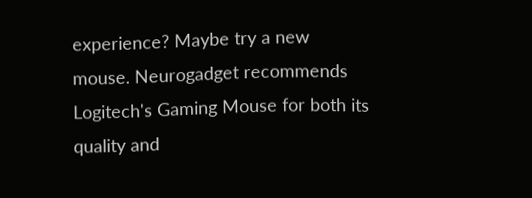experience? Maybe try a new mouse. Neurogadget recommends Logitech's Gaming Mouse for both its quality and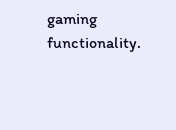gaming functionality.